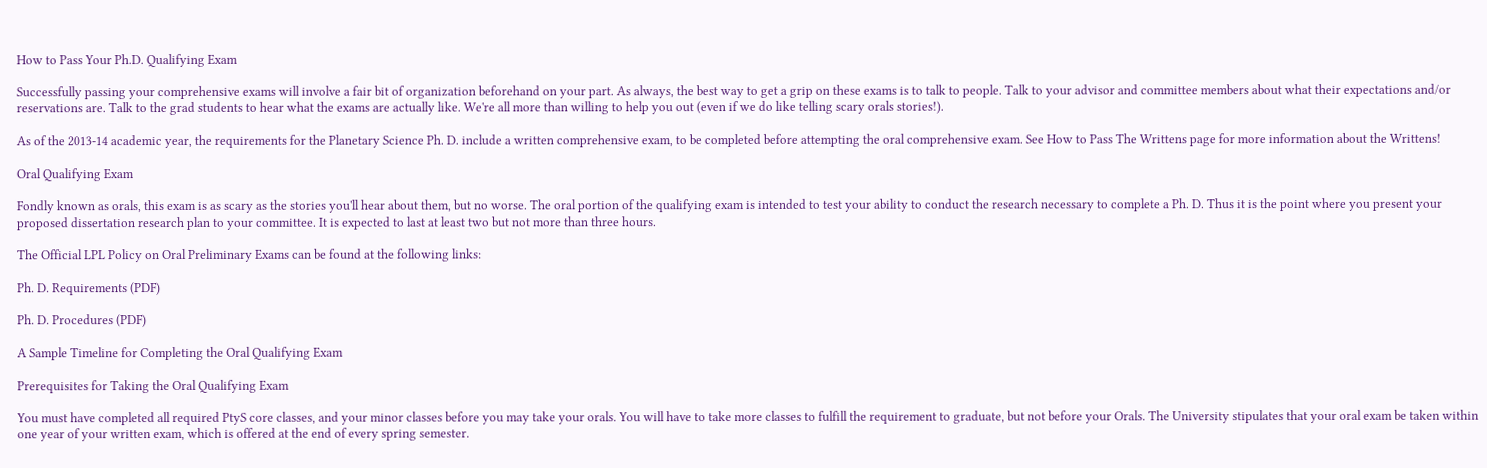How to Pass Your Ph.D. Qualifying Exam

Successfully passing your comprehensive exams will involve a fair bit of organization beforehand on your part. As always, the best way to get a grip on these exams is to talk to people. Talk to your advisor and committee members about what their expectations and/or reservations are. Talk to the grad students to hear what the exams are actually like. We're all more than willing to help you out (even if we do like telling scary orals stories!).

As of the 2013-14 academic year, the requirements for the Planetary Science Ph. D. include a written comprehensive exam, to be completed before attempting the oral comprehensive exam. See How to Pass The Writtens page for more information about the Writtens!

Oral Qualifying Exam

Fondly known as orals, this exam is as scary as the stories you'll hear about them, but no worse. The oral portion of the qualifying exam is intended to test your ability to conduct the research necessary to complete a Ph. D. Thus it is the point where you present your proposed dissertation research plan to your committee. It is expected to last at least two but not more than three hours.

The Official LPL Policy on Oral Preliminary Exams can be found at the following links:

Ph. D. Requirements (PDF)

Ph. D. Procedures (PDF)

A Sample Timeline for Completing the Oral Qualifying Exam

Prerequisites for Taking the Oral Qualifying Exam

You must have completed all required PtyS core classes, and your minor classes before you may take your orals. You will have to take more classes to fulfill the requirement to graduate, but not before your Orals. The University stipulates that your oral exam be taken within one year of your written exam, which is offered at the end of every spring semester.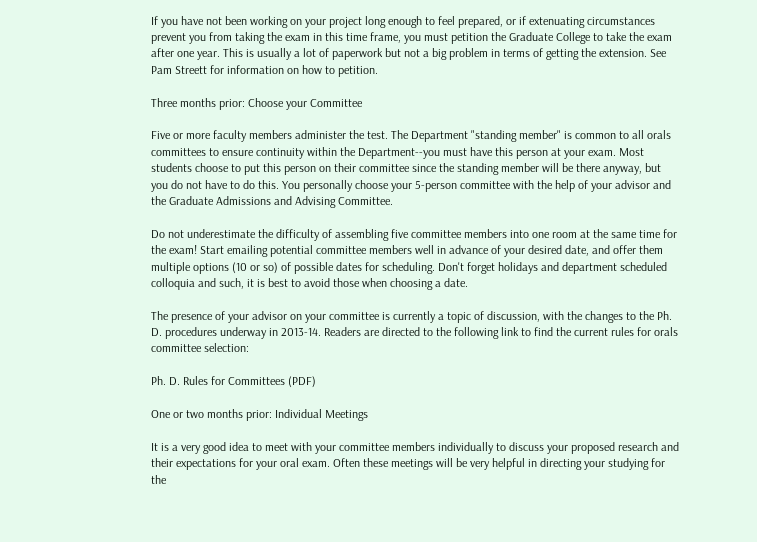If you have not been working on your project long enough to feel prepared, or if extenuating circumstances prevent you from taking the exam in this time frame, you must petition the Graduate College to take the exam after one year. This is usually a lot of paperwork but not a big problem in terms of getting the extension. See Pam Streett for information on how to petition.

Three months prior: Choose your Committee

Five or more faculty members administer the test. The Department "standing member" is common to all orals committees to ensure continuity within the Department--you must have this person at your exam. Most students choose to put this person on their committee since the standing member will be there anyway, but you do not have to do this. You personally choose your 5-person committee with the help of your advisor and the Graduate Admissions and Advising Committee.

Do not underestimate the difficulty of assembling five committee members into one room at the same time for the exam! Start emailing potential committee members well in advance of your desired date, and offer them multiple options (10 or so) of possible dates for scheduling. Don't forget holidays and department scheduled colloquia and such, it is best to avoid those when choosing a date.

The presence of your advisor on your committee is currently a topic of discussion, with the changes to the Ph. D. procedures underway in 2013-14. Readers are directed to the following link to find the current rules for orals committee selection:

Ph. D. Rules for Committees (PDF)

One or two months prior: Individual Meetings

It is a very good idea to meet with your committee members individually to discuss your proposed research and their expectations for your oral exam. Often these meetings will be very helpful in directing your studying for the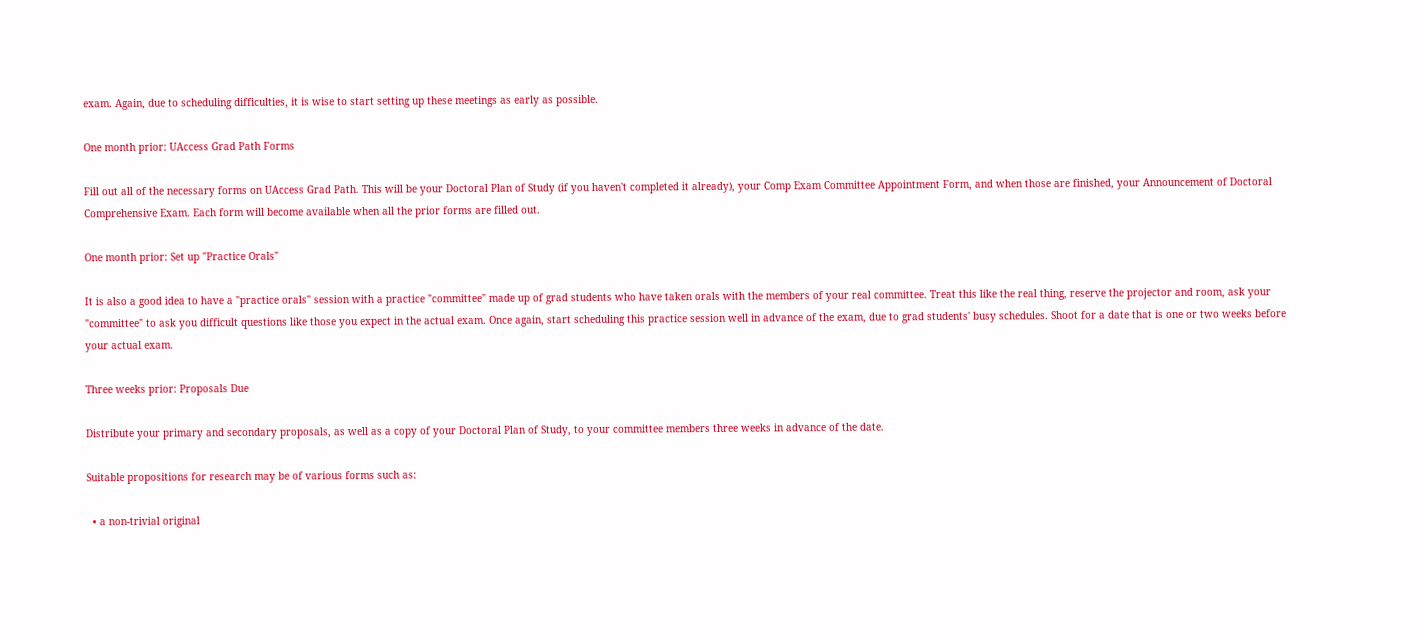exam. Again, due to scheduling difficulties, it is wise to start setting up these meetings as early as possible.

One month prior: UAccess Grad Path Forms

Fill out all of the necessary forms on UAccess Grad Path. This will be your Doctoral Plan of Study (if you haven't completed it already), your Comp Exam Committee Appointment Form, and when those are finished, your Announcement of Doctoral Comprehensive Exam. Each form will become available when all the prior forms are filled out.

One month prior: Set up "Practice Orals"

It is also a good idea to have a "practice orals" session with a practice "committee" made up of grad students who have taken orals with the members of your real committee. Treat this like the real thing, reserve the projector and room, ask your "committee" to ask you difficult questions like those you expect in the actual exam. Once again, start scheduling this practice session well in advance of the exam, due to grad students' busy schedules. Shoot for a date that is one or two weeks before your actual exam.

Three weeks prior: Proposals Due

Distribute your primary and secondary proposals, as well as a copy of your Doctoral Plan of Study, to your committee members three weeks in advance of the date.

Suitable propositions for research may be of various forms such as:

  • a non-trivial original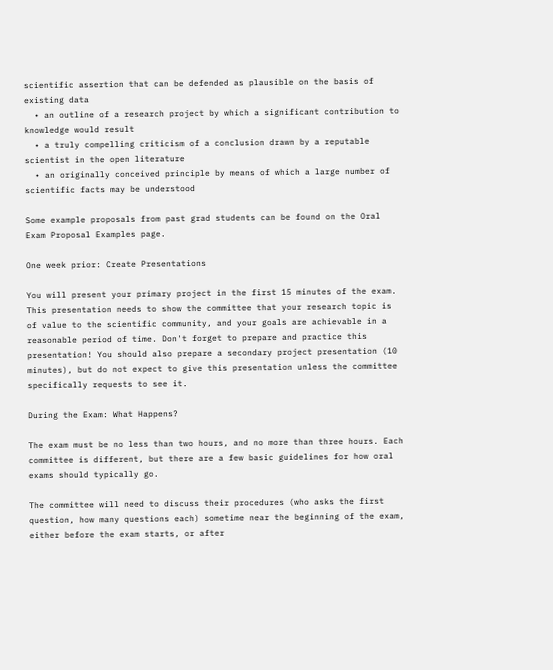scientific assertion that can be defended as plausible on the basis of existing data
  • an outline of a research project by which a significant contribution to knowledge would result
  • a truly compelling criticism of a conclusion drawn by a reputable scientist in the open literature
  • an originally conceived principle by means of which a large number of scientific facts may be understood

Some example proposals from past grad students can be found on the Oral Exam Proposal Examples page.

One week prior: Create Presentations

You will present your primary project in the first 15 minutes of the exam. This presentation needs to show the committee that your research topic is of value to the scientific community, and your goals are achievable in a reasonable period of time. Don't forget to prepare and practice this presentation! You should also prepare a secondary project presentation (10 minutes), but do not expect to give this presentation unless the committee specifically requests to see it.

During the Exam: What Happens?

The exam must be no less than two hours, and no more than three hours. Each committee is different, but there are a few basic guidelines for how oral exams should typically go.

The committee will need to discuss their procedures (who asks the first question, how many questions each) sometime near the beginning of the exam, either before the exam starts, or after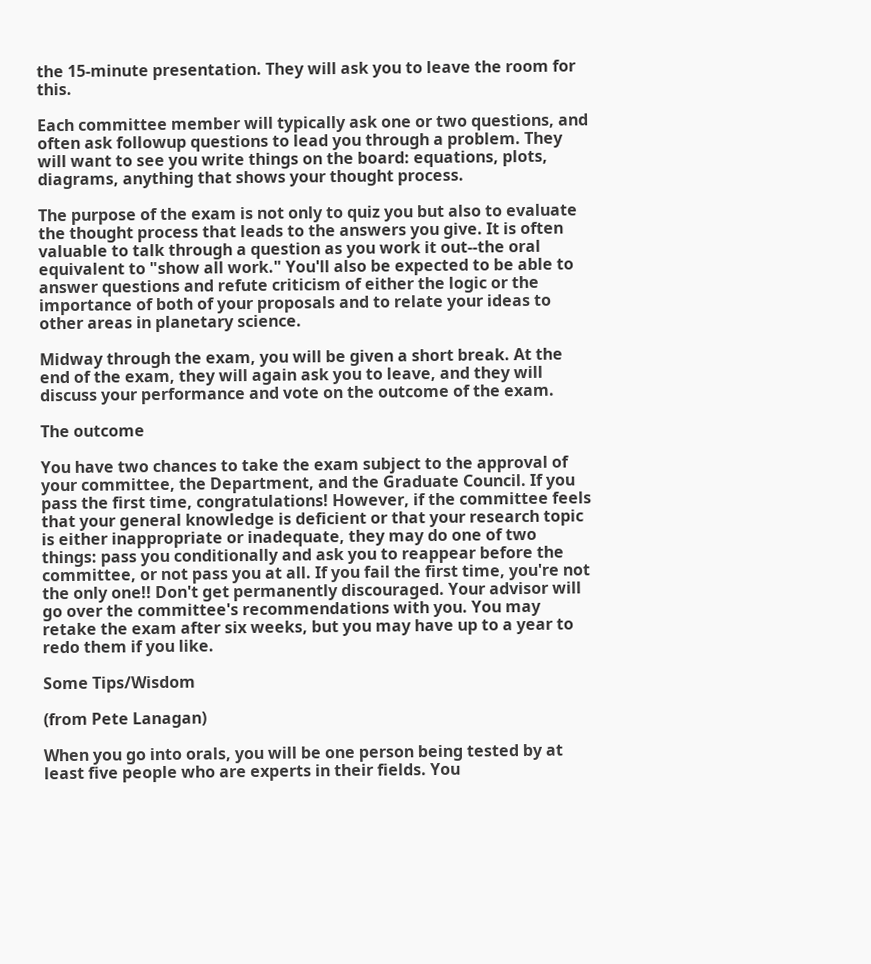the 15-minute presentation. They will ask you to leave the room for this.

Each committee member will typically ask one or two questions, and often ask followup questions to lead you through a problem. They will want to see you write things on the board: equations, plots, diagrams, anything that shows your thought process.

The purpose of the exam is not only to quiz you but also to evaluate the thought process that leads to the answers you give. It is often valuable to talk through a question as you work it out--the oral equivalent to "show all work." You'll also be expected to be able to answer questions and refute criticism of either the logic or the importance of both of your proposals and to relate your ideas to other areas in planetary science.

Midway through the exam, you will be given a short break. At the end of the exam, they will again ask you to leave, and they will discuss your performance and vote on the outcome of the exam.

The outcome

You have two chances to take the exam subject to the approval of your committee, the Department, and the Graduate Council. If you pass the first time, congratulations! However, if the committee feels that your general knowledge is deficient or that your research topic is either inappropriate or inadequate, they may do one of two things: pass you conditionally and ask you to reappear before the committee, or not pass you at all. If you fail the first time, you're not the only one!! Don't get permanently discouraged. Your advisor will go over the committee's recommendations with you. You may retake the exam after six weeks, but you may have up to a year to redo them if you like.

Some Tips/Wisdom

(from Pete Lanagan)

When you go into orals, you will be one person being tested by at least five people who are experts in their fields. You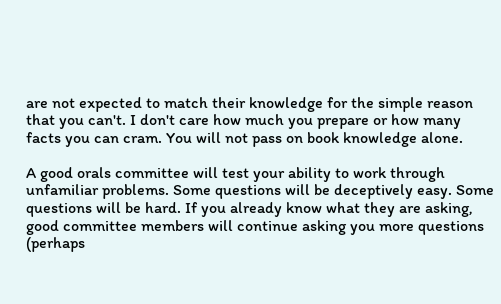are not expected to match their knowledge for the simple reason that you can't. I don't care how much you prepare or how many facts you can cram. You will not pass on book knowledge alone.

A good orals committee will test your ability to work through unfamiliar problems. Some questions will be deceptively easy. Some questions will be hard. If you already know what they are asking, good committee members will continue asking you more questions (perhaps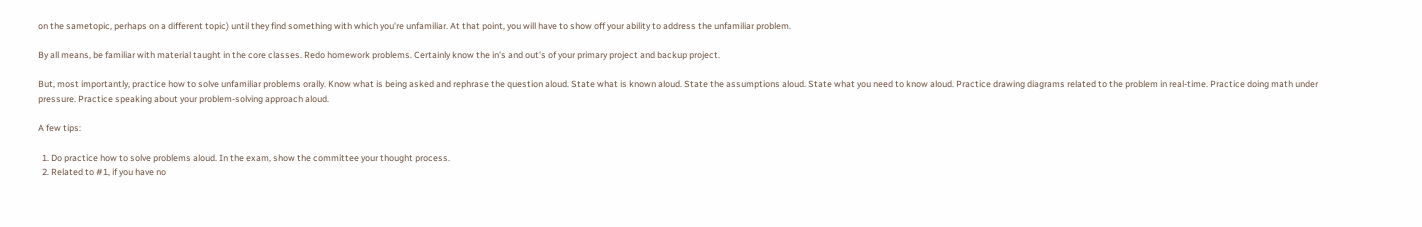on the sametopic, perhaps on a different topic) until they find something with which you're unfamiliar. At that point, you will have to show off your ability to address the unfamiliar problem.

By all means, be familiar with material taught in the core classes. Redo homework problems. Certainly know the in's and out's of your primary project and backup project.

But, most importantly, practice how to solve unfamiliar problems orally. Know what is being asked and rephrase the question aloud. State what is known aloud. State the assumptions aloud. State what you need to know aloud. Practice drawing diagrams related to the problem in real-time. Practice doing math under pressure. Practice speaking about your problem-solving approach aloud.

A few tips:

  1. Do practice how to solve problems aloud. In the exam, show the committee your thought process.
  2. Related to #1, if you have no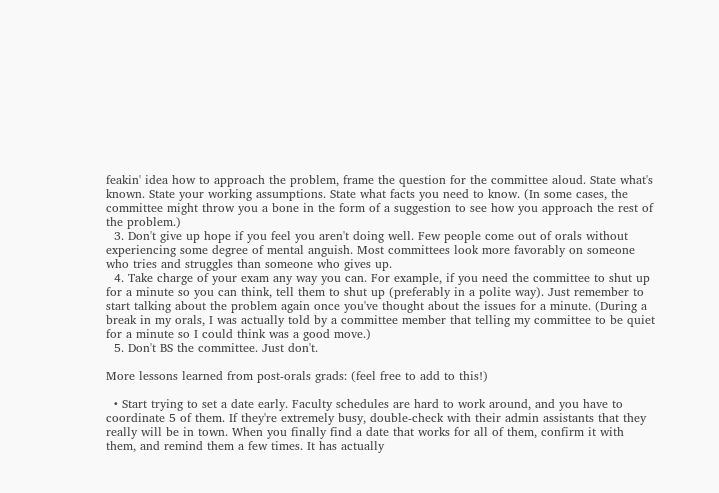feakin' idea how to approach the problem, frame the question for the committee aloud. State what's known. State your working assumptions. State what facts you need to know. (In some cases, the committee might throw you a bone in the form of a suggestion to see how you approach the rest of the problem.)
  3. Don't give up hope if you feel you aren't doing well. Few people come out of orals without experiencing some degree of mental anguish. Most committees look more favorably on someone who tries and struggles than someone who gives up.
  4. Take charge of your exam any way you can. For example, if you need the committee to shut up for a minute so you can think, tell them to shut up (preferably in a polite way). Just remember to start talking about the problem again once you've thought about the issues for a minute. (During a break in my orals, I was actually told by a committee member that telling my committee to be quiet for a minute so I could think was a good move.)
  5. Don't BS the committee. Just don't.

More lessons learned from post-orals grads: (feel free to add to this!)

  • Start trying to set a date early. Faculty schedules are hard to work around, and you have to coordinate 5 of them. If they're extremely busy, double-check with their admin assistants that they really will be in town. When you finally find a date that works for all of them, confirm it with them, and remind them a few times. It has actually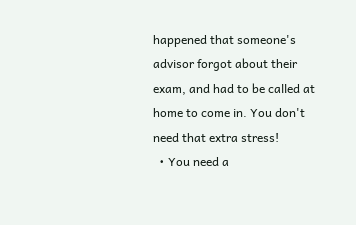happened that someone's advisor forgot about their exam, and had to be called at home to come in. You don't need that extra stress!
  • You need a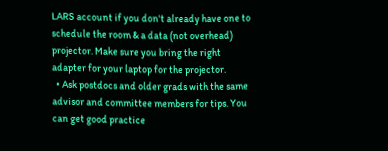LARS account if you don't already have one to schedule the room & a data (not overhead) projector. Make sure you bring the right adapter for your laptop for the projector.
  • Ask postdocs and older grads with the same advisor and committee members for tips. You can get good practice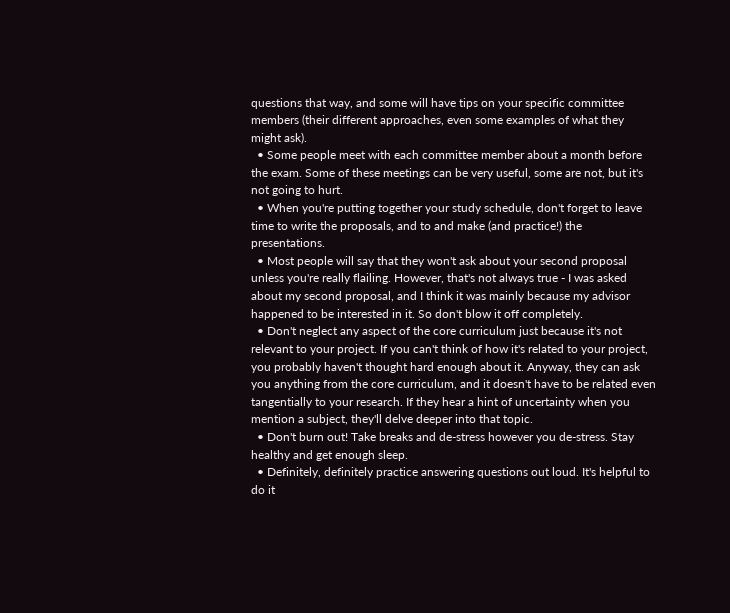questions that way, and some will have tips on your specific committee members (their different approaches, even some examples of what they might ask).
  • Some people meet with each committee member about a month before the exam. Some of these meetings can be very useful, some are not, but it's not going to hurt.
  • When you're putting together your study schedule, don't forget to leave time to write the proposals, and to and make (and practice!) the presentations.
  • Most people will say that they won't ask about your second proposal unless you're really flailing. However, that's not always true - I was asked about my second proposal, and I think it was mainly because my advisor happened to be interested in it. So don't blow it off completely.
  • Don't neglect any aspect of the core curriculum just because it's not relevant to your project. If you can't think of how it's related to your project, you probably haven't thought hard enough about it. Anyway, they can ask you anything from the core curriculum, and it doesn't have to be related even tangentially to your research. If they hear a hint of uncertainty when you mention a subject, they'll delve deeper into that topic.
  • Don't burn out! Take breaks and de-stress however you de-stress. Stay healthy and get enough sleep.
  • Definitely, definitely practice answering questions out loud. It's helpful to do it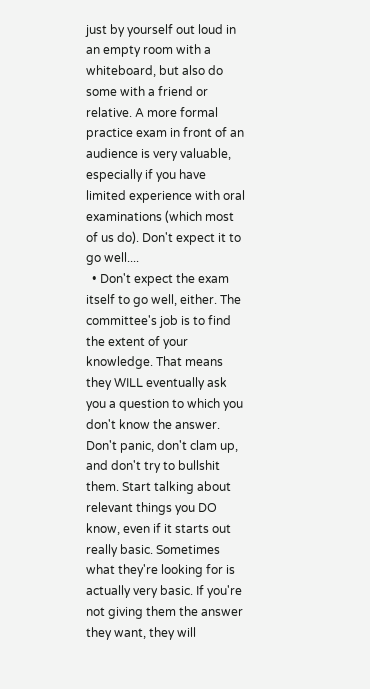just by yourself out loud in an empty room with a whiteboard, but also do some with a friend or relative. A more formal practice exam in front of an audience is very valuable, especially if you have limited experience with oral examinations (which most of us do). Don't expect it to go well....
  • Don't expect the exam itself to go well, either. The committee's job is to find the extent of your knowledge. That means they WILL eventually ask you a question to which you don't know the answer. Don't panic, don't clam up, and don't try to bullshit them. Start talking about relevant things you DO know, even if it starts out really basic. Sometimes what they're looking for is actually very basic. If you're not giving them the answer they want, they will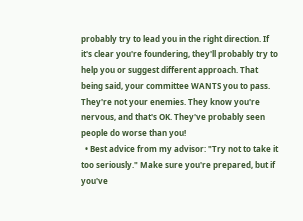probably try to lead you in the right direction. If it's clear you're foundering, they'll probably try to help you or suggest different approach. That being said, your committee WANTS you to pass. They're not your enemies. They know you're nervous, and that's OK. They've probably seen people do worse than you!
  • Best advice from my advisor: "Try not to take it too seriously." Make sure you're prepared, but if you've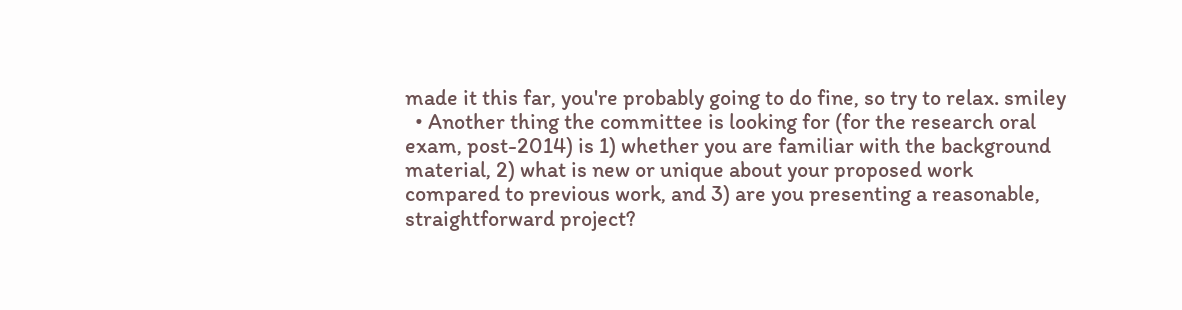made it this far, you're probably going to do fine, so try to relax. smiley
  • Another thing the committee is looking for (for the research oral exam, post-2014) is 1) whether you are familiar with the background material, 2) what is new or unique about your proposed work compared to previous work, and 3) are you presenting a reasonable, straightforward project?